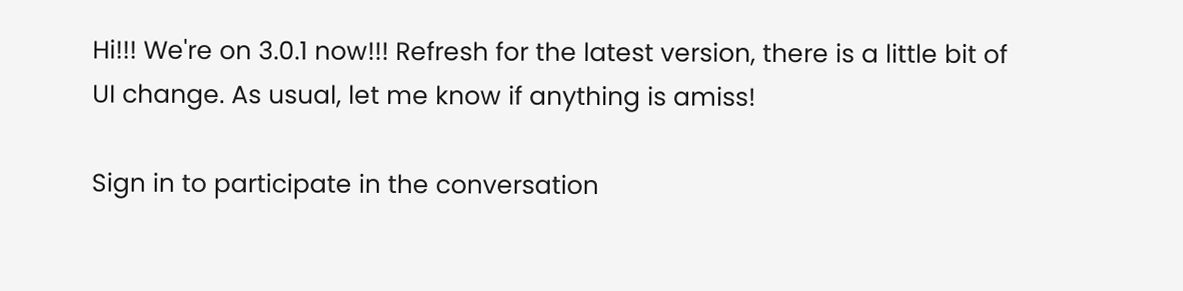Hi!!! We're on 3.0.1 now!!! Refresh for the latest version, there is a little bit of UI change. As usual, let me know if anything is amiss!

Sign in to participate in the conversation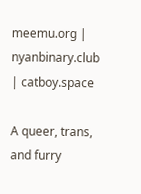meemu.org | nyanbinary.club | catboy.space

A queer, trans, and furry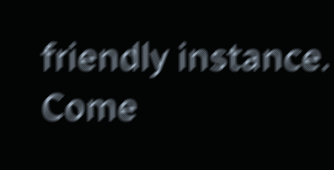friendly instance. Come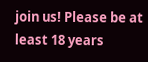join us! Please be at least 18 years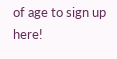of age to sign up here!